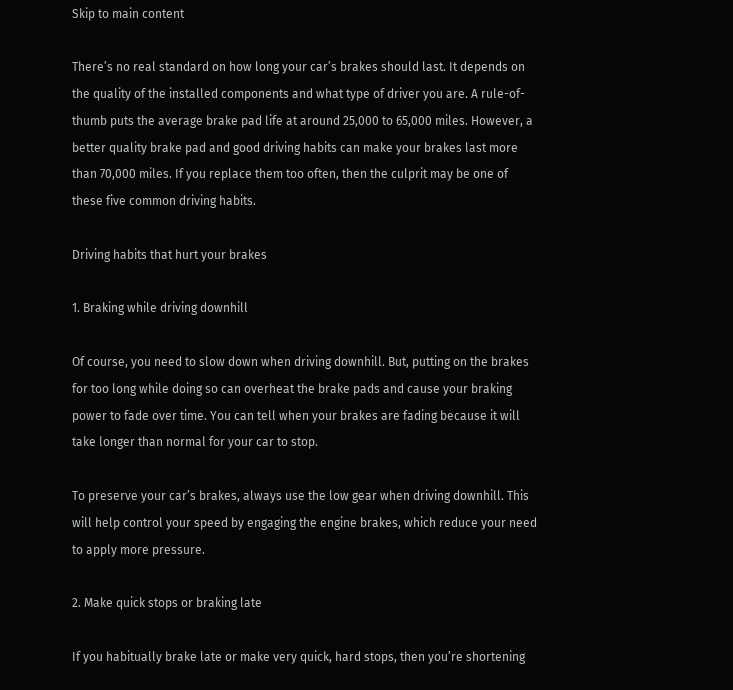Skip to main content

There’s no real standard on how long your car’s brakes should last. It depends on the quality of the installed components and what type of driver you are. A rule-of-thumb puts the average brake pad life at around 25,000 to 65,000 miles. However, a better quality brake pad and good driving habits can make your brakes last more than 70,000 miles. If you replace them too often, then the culprit may be one of these five common driving habits.

Driving habits that hurt your brakes

1. Braking while driving downhill

Of course, you need to slow down when driving downhill. But, putting on the brakes for too long while doing so can overheat the brake pads and cause your braking power to fade over time. You can tell when your brakes are fading because it will take longer than normal for your car to stop.

To preserve your car’s brakes, always use the low gear when driving downhill. This will help control your speed by engaging the engine brakes, which reduce your need to apply more pressure.

2. Make quick stops or braking late

If you habitually brake late or make very quick, hard stops, then you’re shortening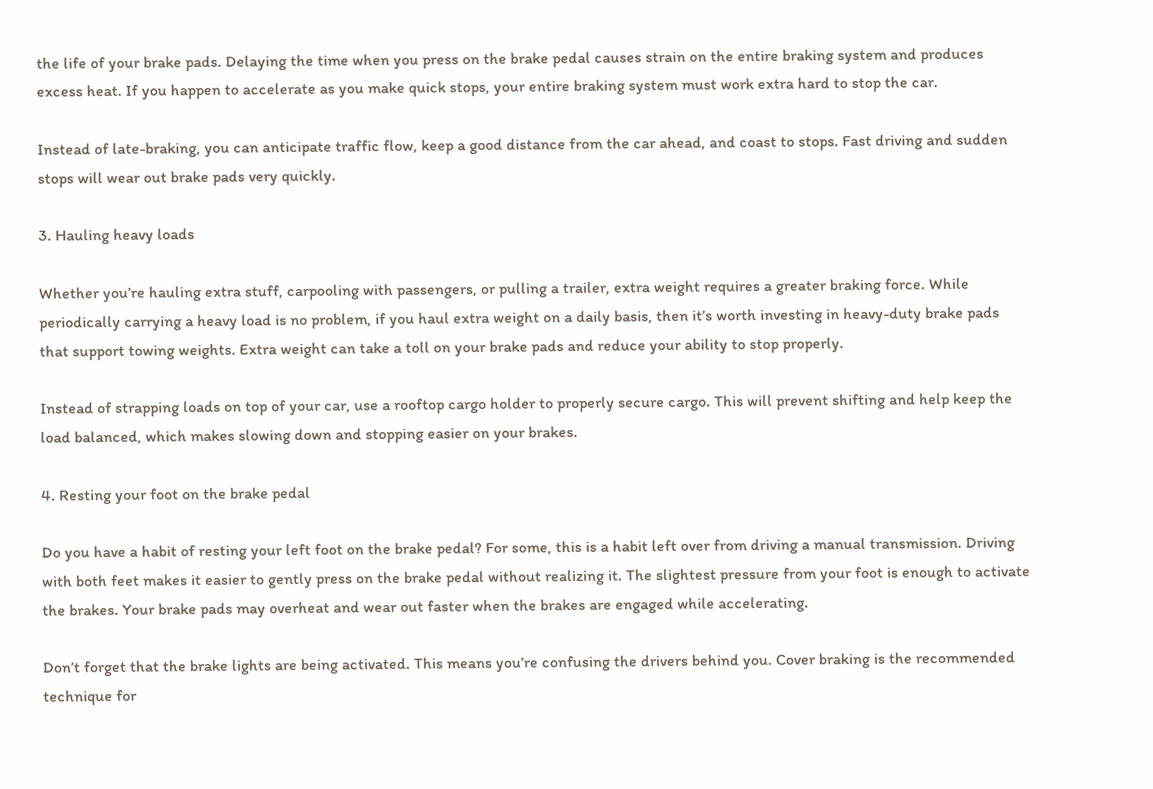the life of your brake pads. Delaying the time when you press on the brake pedal causes strain on the entire braking system and produces excess heat. If you happen to accelerate as you make quick stops, your entire braking system must work extra hard to stop the car.

Instead of late-braking, you can anticipate traffic flow, keep a good distance from the car ahead, and coast to stops. Fast driving and sudden stops will wear out brake pads very quickly.

3. Hauling heavy loads

Whether you’re hauling extra stuff, carpooling with passengers, or pulling a trailer, extra weight requires a greater braking force. While periodically carrying a heavy load is no problem, if you haul extra weight on a daily basis, then it’s worth investing in heavy-duty brake pads that support towing weights. Extra weight can take a toll on your brake pads and reduce your ability to stop properly.

Instead of strapping loads on top of your car, use a rooftop cargo holder to properly secure cargo. This will prevent shifting and help keep the load balanced, which makes slowing down and stopping easier on your brakes.

4. Resting your foot on the brake pedal

Do you have a habit of resting your left foot on the brake pedal? For some, this is a habit left over from driving a manual transmission. Driving with both feet makes it easier to gently press on the brake pedal without realizing it. The slightest pressure from your foot is enough to activate the brakes. Your brake pads may overheat and wear out faster when the brakes are engaged while accelerating.

Don’t forget that the brake lights are being activated. This means you’re confusing the drivers behind you. Cover braking is the recommended technique for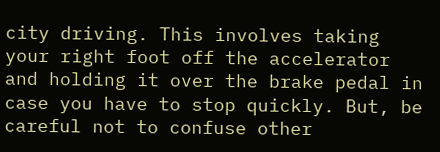city driving. This involves taking your right foot off the accelerator and holding it over the brake pedal in case you have to stop quickly. But, be careful not to confuse other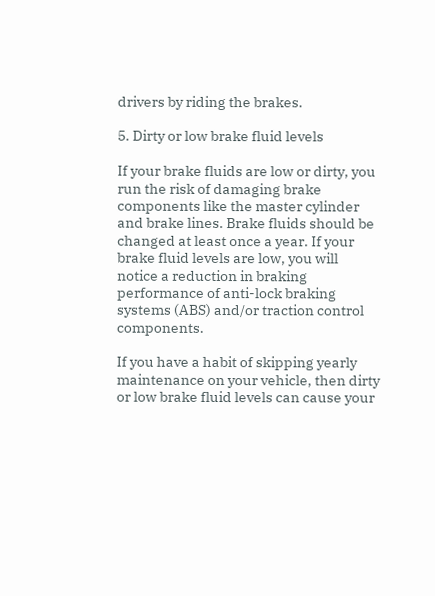drivers by riding the brakes.

5. Dirty or low brake fluid levels

If your brake fluids are low or dirty, you run the risk of damaging brake components like the master cylinder and brake lines. Brake fluids should be changed at least once a year. If your brake fluid levels are low, you will notice a reduction in braking performance of anti-lock braking systems (ABS) and/or traction control components.

If you have a habit of skipping yearly maintenance on your vehicle, then dirty or low brake fluid levels can cause your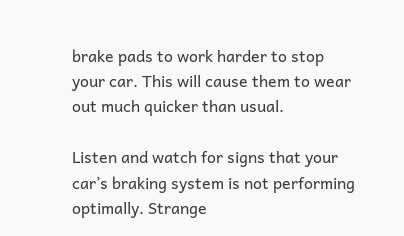brake pads to work harder to stop your car. This will cause them to wear out much quicker than usual.

Listen and watch for signs that your car’s braking system is not performing optimally. Strange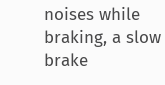noises while braking, a slow brake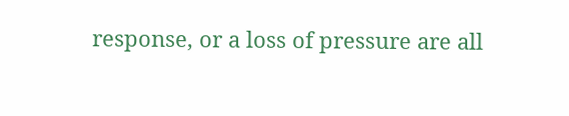response, or a loss of pressure are all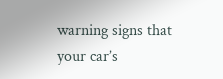warning signs that your car’s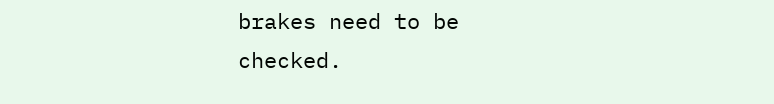brakes need to be checked.